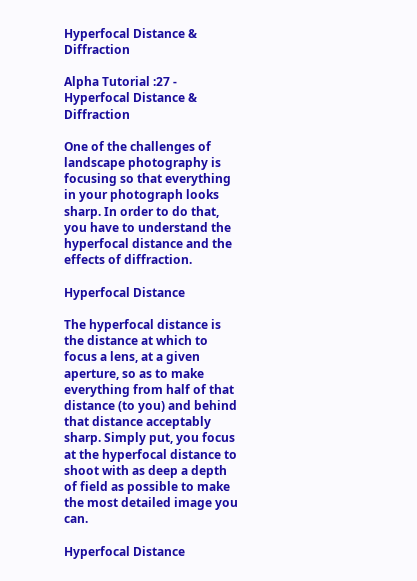Hyperfocal Distance & Diffraction

Alpha Tutorial :27 - Hyperfocal Distance & Diffraction

One of the challenges of landscape photography is focusing so that everything in your photograph looks sharp. In order to do that, you have to understand the hyperfocal distance and the effects of diffraction.

Hyperfocal Distance

The hyperfocal distance is the distance at which to focus a lens, at a given aperture, so as to make everything from half of that distance (to you) and behind that distance acceptably sharp. Simply put, you focus at the hyperfocal distance to shoot with as deep a depth of field as possible to make the most detailed image you can.

Hyperfocal Distance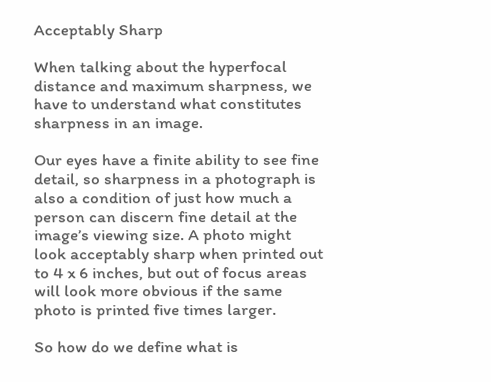Acceptably Sharp

When talking about the hyperfocal distance and maximum sharpness, we have to understand what constitutes sharpness in an image.

Our eyes have a finite ability to see fine detail, so sharpness in a photograph is also a condition of just how much a person can discern fine detail at the image’s viewing size. A photo might look acceptably sharp when printed out to 4 x 6 inches, but out of focus areas will look more obvious if the same photo is printed five times larger.

So how do we define what is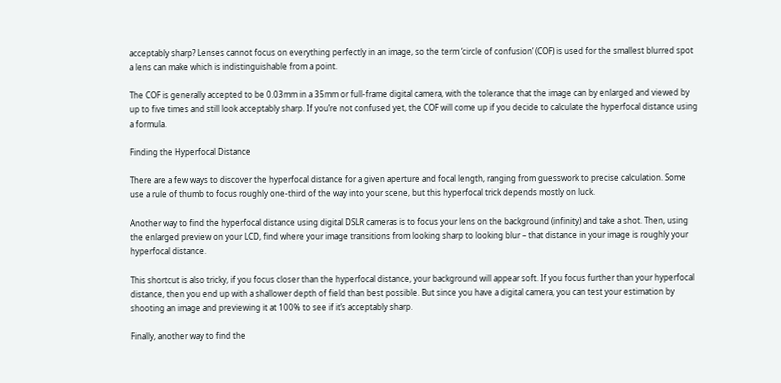acceptably sharp? Lenses cannot focus on everything perfectly in an image, so the term ‘circle of confusion’ (COF) is used for the smallest blurred spot a lens can make which is indistinguishable from a point.

The COF is generally accepted to be 0.03mm in a 35mm or full-frame digital camera, with the tolerance that the image can by enlarged and viewed by up to five times and still look acceptably sharp. If you’re not confused yet, the COF will come up if you decide to calculate the hyperfocal distance using a formula.

Finding the Hyperfocal Distance

There are a few ways to discover the hyperfocal distance for a given aperture and focal length, ranging from guesswork to precise calculation. Some use a rule of thumb to focus roughly one-third of the way into your scene, but this hyperfocal trick depends mostly on luck.

Another way to find the hyperfocal distance using digital DSLR cameras is to focus your lens on the background (infinity) and take a shot. Then, using the enlarged preview on your LCD, find where your image transitions from looking sharp to looking blur – that distance in your image is roughly your hyperfocal distance.

This shortcut is also tricky, if you focus closer than the hyperfocal distance, your background will appear soft. If you focus further than your hyperfocal distance, then you end up with a shallower depth of field than best possible. But since you have a digital camera, you can test your estimation by shooting an image and previewing it at 100% to see if it’s acceptably sharp.

Finally, another way to find the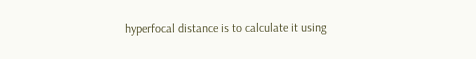hyperfocal distance is to calculate it using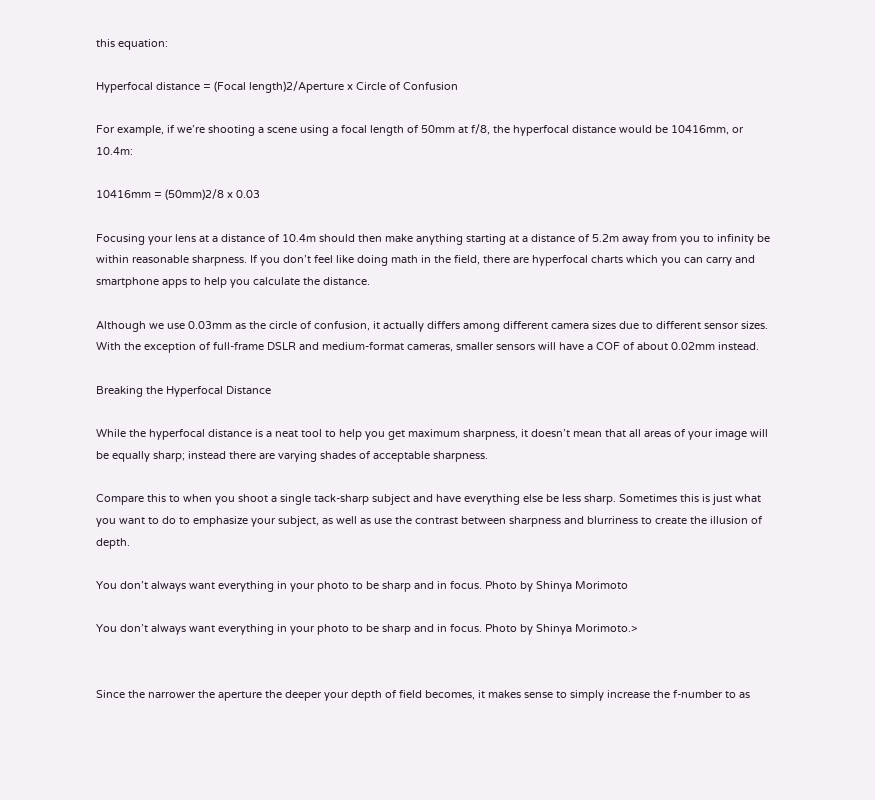this equation:

Hyperfocal distance = (Focal length)2/Aperture x Circle of Confusion

For example, if we’re shooting a scene using a focal length of 50mm at f/8, the hyperfocal distance would be 10416mm, or 10.4m:

10416mm = (50mm)2/8 x 0.03

Focusing your lens at a distance of 10.4m should then make anything starting at a distance of 5.2m away from you to infinity be within reasonable sharpness. If you don’t feel like doing math in the field, there are hyperfocal charts which you can carry and smartphone apps to help you calculate the distance.

Although we use 0.03mm as the circle of confusion, it actually differs among different camera sizes due to different sensor sizes. With the exception of full-frame DSLR and medium-format cameras, smaller sensors will have a COF of about 0.02mm instead.

Breaking the Hyperfocal Distance

While the hyperfocal distance is a neat tool to help you get maximum sharpness, it doesn’t mean that all areas of your image will be equally sharp; instead there are varying shades of acceptable sharpness.

Compare this to when you shoot a single tack-sharp subject and have everything else be less sharp. Sometimes this is just what you want to do to emphasize your subject, as well as use the contrast between sharpness and blurriness to create the illusion of depth.

You don’t always want everything in your photo to be sharp and in focus. Photo by Shinya Morimoto

You don’t always want everything in your photo to be sharp and in focus. Photo by Shinya Morimoto.>


Since the narrower the aperture the deeper your depth of field becomes, it makes sense to simply increase the f-number to as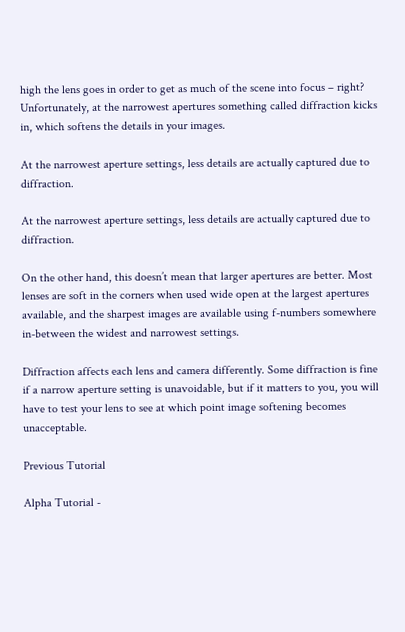high the lens goes in order to get as much of the scene into focus – right? Unfortunately, at the narrowest apertures something called diffraction kicks in, which softens the details in your images.

At the narrowest aperture settings, less details are actually captured due to diffraction.

At the narrowest aperture settings, less details are actually captured due to diffraction.

On the other hand, this doesn’t mean that larger apertures are better. Most lenses are soft in the corners when used wide open at the largest apertures available, and the sharpest images are available using f-numbers somewhere in-between the widest and narrowest settings.

Diffraction affects each lens and camera differently. Some diffraction is fine if a narrow aperture setting is unavoidable, but if it matters to you, you will have to test your lens to see at which point image softening becomes unacceptable.

Previous Tutorial

Alpha Tutorial -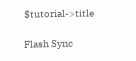$tutorial->title

Flash Sync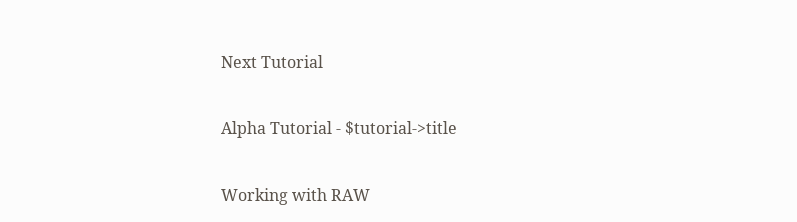Next Tutorial

Alpha Tutorial - $tutorial->title

Working with RAW